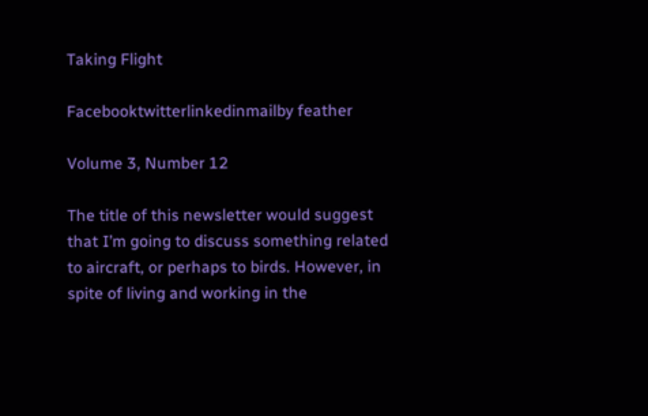Taking Flight

Facebooktwitterlinkedinmailby feather

Volume 3, Number 12

The title of this newsletter would suggest that I’m going to discuss something related to aircraft, or perhaps to birds. However, in spite of living and working in the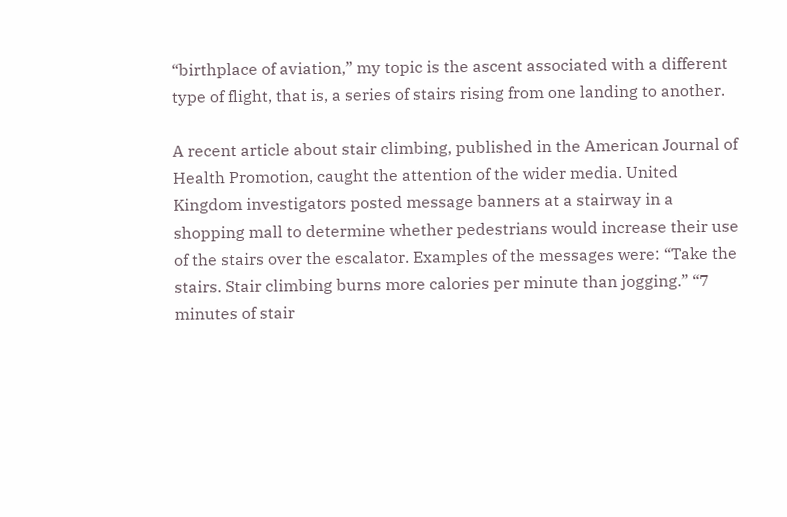“birthplace of aviation,” my topic is the ascent associated with a different type of flight, that is, a series of stairs rising from one landing to another.

A recent article about stair climbing, published in the American Journal of Health Promotion, caught the attention of the wider media. United Kingdom investigators posted message banners at a stairway in a shopping mall to determine whether pedestrians would increase their use of the stairs over the escalator. Examples of the messages were: “Take the stairs. Stair climbing burns more calories per minute than jogging.” “7 minutes of stair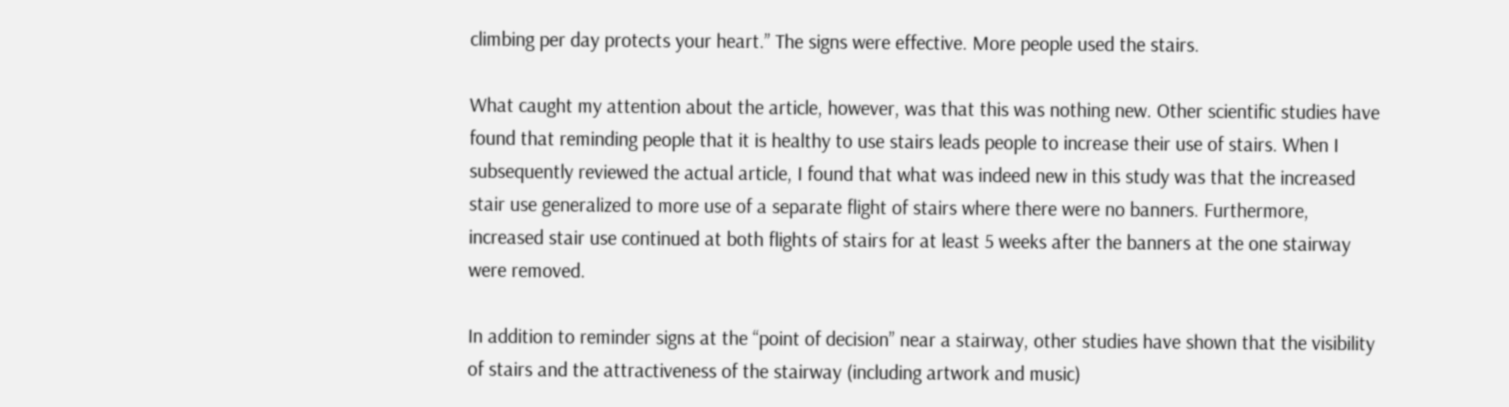climbing per day protects your heart.” The signs were effective. More people used the stairs.

What caught my attention about the article, however, was that this was nothing new. Other scientific studies have found that reminding people that it is healthy to use stairs leads people to increase their use of stairs. When I subsequently reviewed the actual article, I found that what was indeed new in this study was that the increased stair use generalized to more use of a separate flight of stairs where there were no banners. Furthermore, increased stair use continued at both flights of stairs for at least 5 weeks after the banners at the one stairway were removed.

In addition to reminder signs at the “point of decision” near a stairway, other studies have shown that the visibility of stairs and the attractiveness of the stairway (including artwork and music)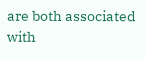are both associated with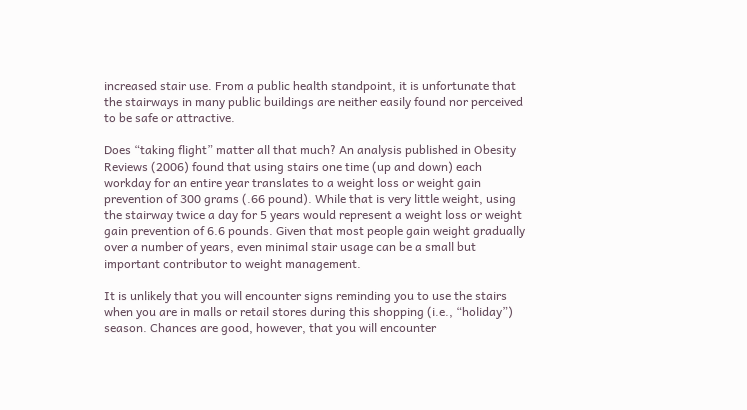increased stair use. From a public health standpoint, it is unfortunate that the stairways in many public buildings are neither easily found nor perceived to be safe or attractive.

Does “taking flight” matter all that much? An analysis published in Obesity Reviews (2006) found that using stairs one time (up and down) each workday for an entire year translates to a weight loss or weight gain prevention of 300 grams (.66 pound). While that is very little weight, using the stairway twice a day for 5 years would represent a weight loss or weight gain prevention of 6.6 pounds. Given that most people gain weight gradually over a number of years, even minimal stair usage can be a small but important contributor to weight management.

It is unlikely that you will encounter signs reminding you to use the stairs when you are in malls or retail stores during this shopping (i.e., “holiday”) season. Chances are good, however, that you will encounter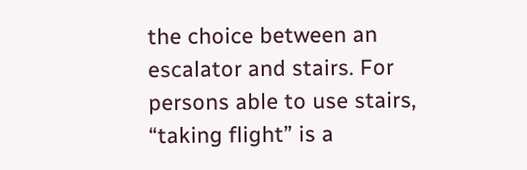the choice between an escalator and stairs. For persons able to use stairs, “taking flight” is a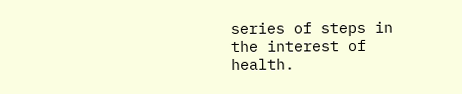series of steps in the interest of health.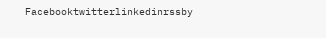Facebooktwitterlinkedinrssby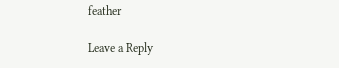feather

Leave a Reply